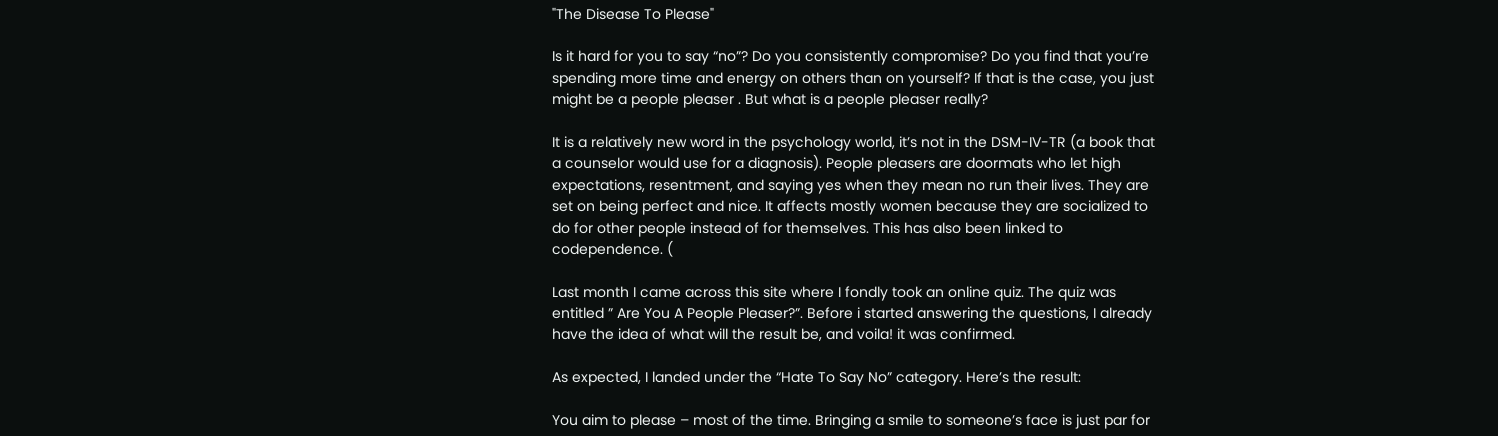"The Disease To Please"

Is it hard for you to say “no”? Do you consistently compromise? Do you find that you’re spending more time and energy on others than on yourself? If that is the case, you just might be a people pleaser . But what is a people pleaser really?

It is a relatively new word in the psychology world, it’s not in the DSM-IV-TR (a book that a counselor would use for a diagnosis). People pleasers are doormats who let high expectations, resentment, and saying yes when they mean no run their lives. They are set on being perfect and nice. It affects mostly women because they are socialized to do for other people instead of for themselves. This has also been linked to codependence. (

Last month I came across this site where I fondly took an online quiz. The quiz was entitled ” Are You A People Pleaser?”. Before i started answering the questions, I already have the idea of what will the result be, and voila! it was confirmed.

As expected, I landed under the “Hate To Say No” category. Here’s the result:

You aim to please – most of the time. Bringing a smile to someone’s face is just par for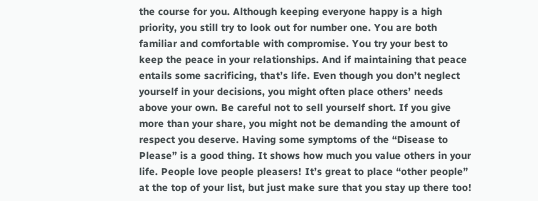the course for you. Although keeping everyone happy is a high priority, you still try to look out for number one. You are both familiar and comfortable with compromise. You try your best to keep the peace in your relationships. And if maintaining that peace entails some sacrificing, that’s life. Even though you don’t neglect yourself in your decisions, you might often place others’ needs above your own. Be careful not to sell yourself short. If you give more than your share, you might not be demanding the amount of respect you deserve. Having some symptoms of the “Disease to Please” is a good thing. It shows how much you value others in your life. People love people pleasers! It’s great to place “other people” at the top of your list, but just make sure that you stay up there too!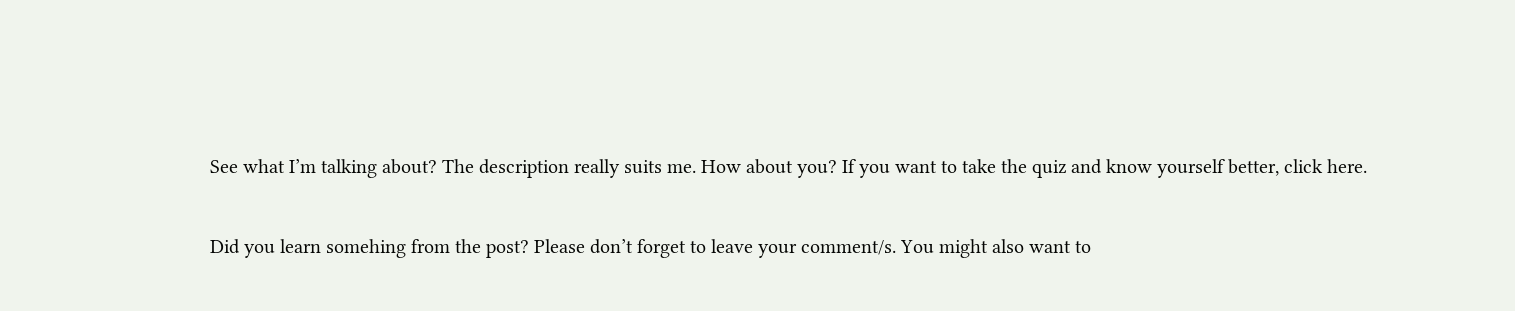See what I’m talking about? The description really suits me. How about you? If you want to take the quiz and know yourself better, click here.

Did you learn somehing from the post? Please don’t forget to leave your comment/s. You might also want to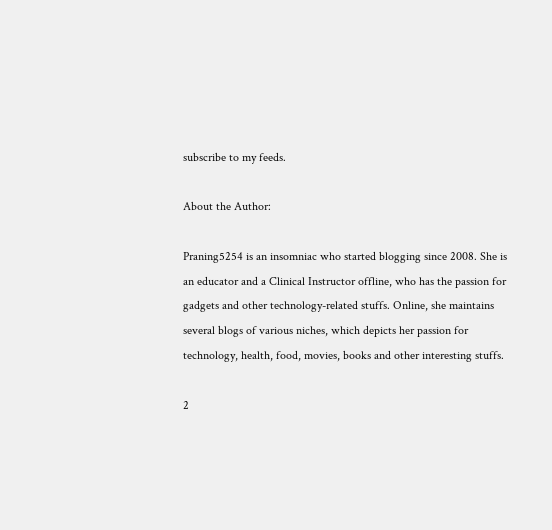subscribe to my feeds.

About the Author:

Praning5254 is an insomniac who started blogging since 2008. She is an educator and a Clinical Instructor offline, who has the passion for gadgets and other technology-related stuffs. Online, she maintains several blogs of various niches, which depicts her passion for technology, health, food, movies, books and other interesting stuffs.

2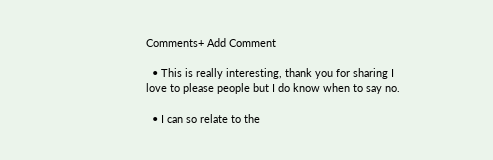Comments+ Add Comment

  • This is really interesting, thank you for sharing I love to please people but I do know when to say no.

  • I can so relate to the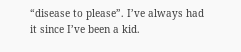“disease to please”. I’ve always had it since I’ve been a kid.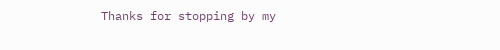Thanks for stopping by my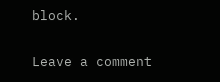block.

Leave a comment